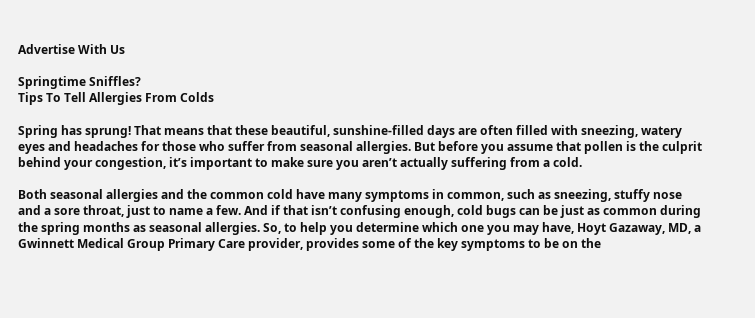Advertise With Us

Springtime Sniffles?
Tips To Tell Allergies From Colds

Spring has sprung! That means that these beautiful, sunshine-filled days are often filled with sneezing, watery eyes and headaches for those who suffer from seasonal allergies. But before you assume that pollen is the culprit behind your congestion, it’s important to make sure you aren’t actually suffering from a cold.

Both seasonal allergies and the common cold have many symptoms in common, such as sneezing, stuffy nose and a sore throat, just to name a few. And if that isn’t confusing enough, cold bugs can be just as common during the spring months as seasonal allergies. So, to help you determine which one you may have, Hoyt Gazaway, MD, a Gwinnett Medical Group Primary Care provider, provides some of the key symptoms to be on the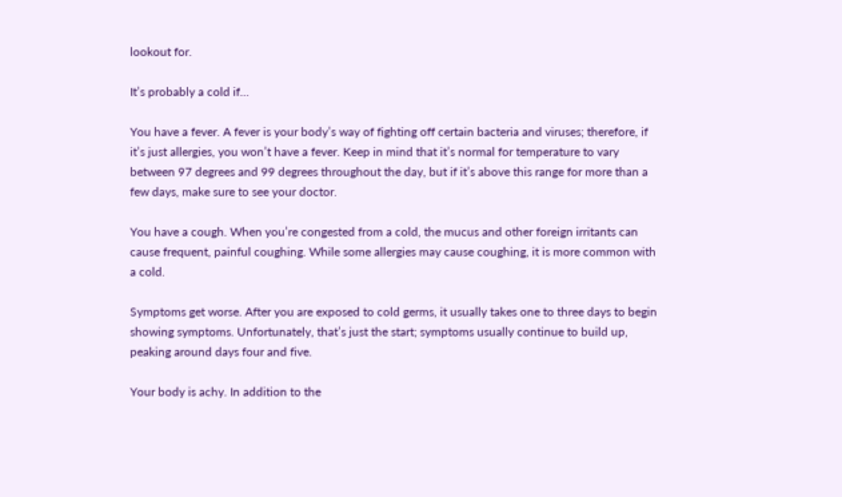lookout for.

It’s probably a cold if…

You have a fever. A fever is your body’s way of fighting off certain bacteria and viruses; therefore, if it’s just allergies, you won’t have a fever. Keep in mind that it’s normal for temperature to vary between 97 degrees and 99 degrees throughout the day, but if it’s above this range for more than a few days, make sure to see your doctor.

You have a cough. When you’re congested from a cold, the mucus and other foreign irritants can cause frequent, painful coughing. While some allergies may cause coughing, it is more common with a cold.

Symptoms get worse. After you are exposed to cold germs, it usually takes one to three days to begin showing symptoms. Unfortunately, that’s just the start; symptoms usually continue to build up, peaking around days four and five.

Your body is achy. In addition to the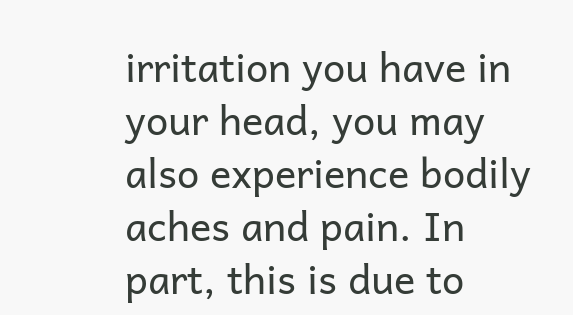irritation you have in your head, you may also experience bodily aches and pain. In part, this is due to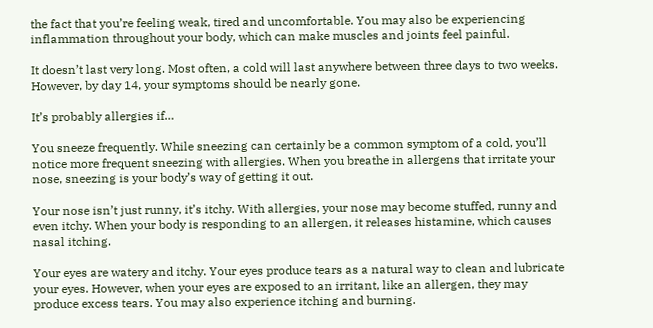the fact that you’re feeling weak, tired and uncomfortable. You may also be experiencing inflammation throughout your body, which can make muscles and joints feel painful.

It doesn’t last very long. Most often, a cold will last anywhere between three days to two weeks. However, by day 14, your symptoms should be nearly gone.

It’s probably allergies if…

You sneeze frequently. While sneezing can certainly be a common symptom of a cold, you’ll notice more frequent sneezing with allergies. When you breathe in allergens that irritate your nose, sneezing is your body’s way of getting it out.

Your nose isn’t just runny, it’s itchy. With allergies, your nose may become stuffed, runny and even itchy. When your body is responding to an allergen, it releases histamine, which causes nasal itching.

Your eyes are watery and itchy. Your eyes produce tears as a natural way to clean and lubricate your eyes. However, when your eyes are exposed to an irritant, like an allergen, they may produce excess tears. You may also experience itching and burning.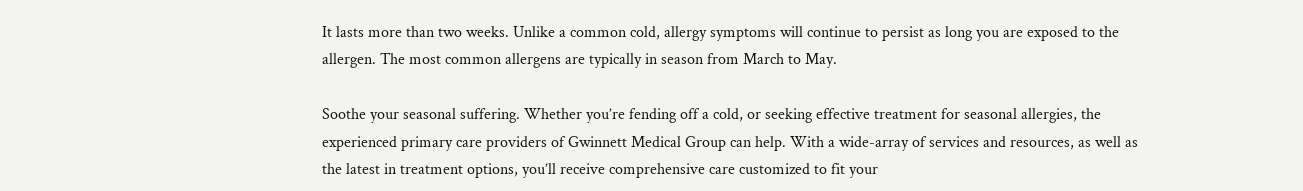It lasts more than two weeks. Unlike a common cold, allergy symptoms will continue to persist as long you are exposed to the allergen. The most common allergens are typically in season from March to May.

Soothe your seasonal suffering. Whether you’re fending off a cold, or seeking effective treatment for seasonal allergies, the experienced primary care providers of Gwinnett Medical Group can help. With a wide-array of services and resources, as well as the latest in treatment options, you’ll receive comprehensive care customized to fit your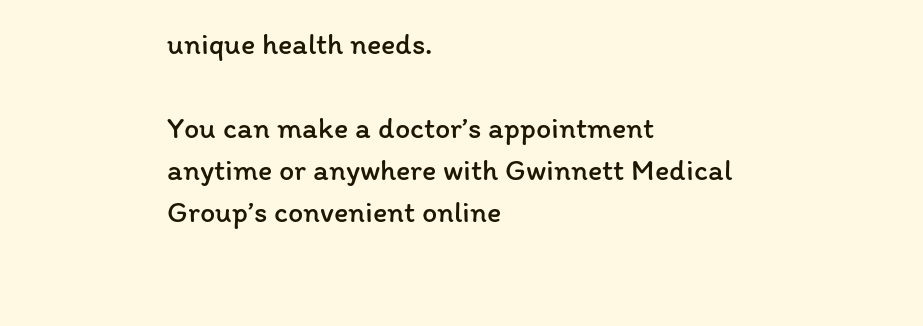unique health needs.

You can make a doctor’s appointment anytime or anywhere with Gwinnett Medical Group’s convenient online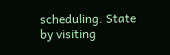scheduling. State by visiting